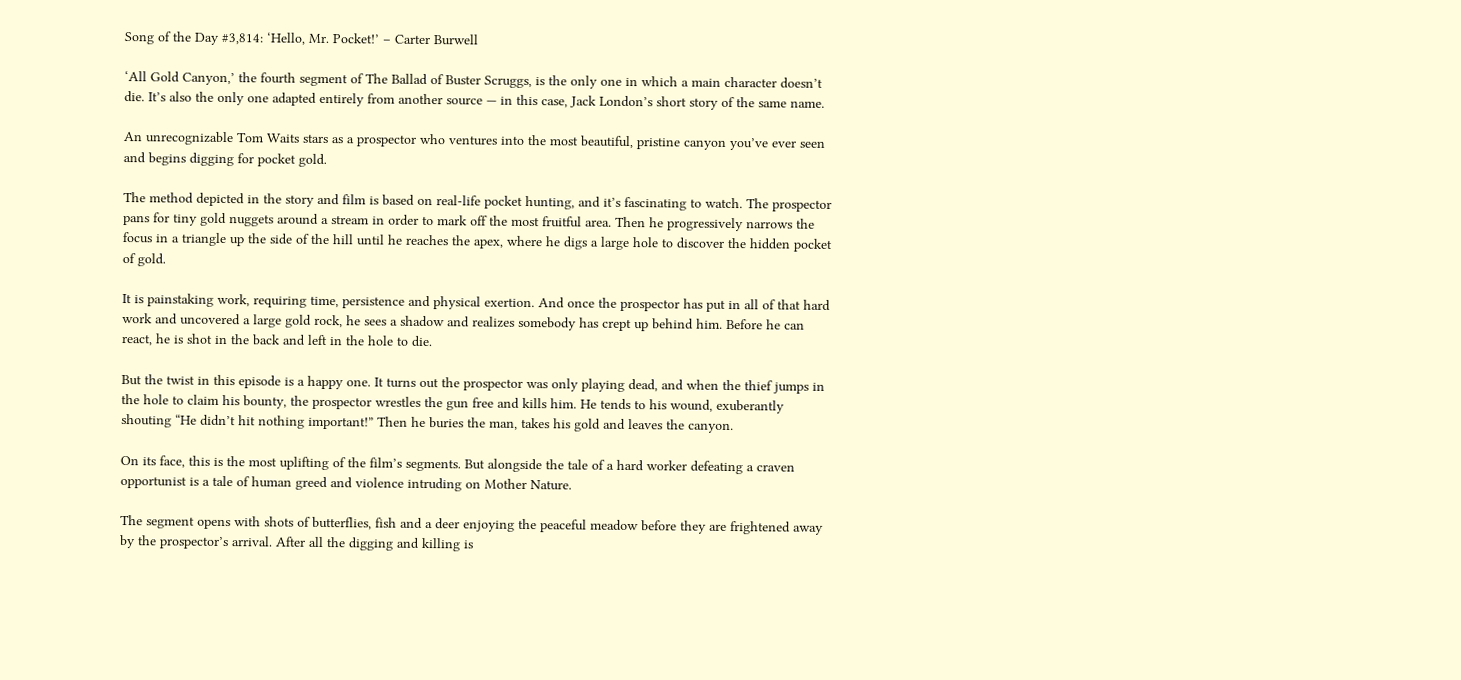Song of the Day #3,814: ‘Hello, Mr. Pocket!’ – Carter Burwell

‘All Gold Canyon,’ the fourth segment of The Ballad of Buster Scruggs, is the only one in which a main character doesn’t die. It’s also the only one adapted entirely from another source — in this case, Jack London’s short story of the same name.

An unrecognizable Tom Waits stars as a prospector who ventures into the most beautiful, pristine canyon you’ve ever seen and begins digging for pocket gold.

The method depicted in the story and film is based on real-life pocket hunting, and it’s fascinating to watch. The prospector pans for tiny gold nuggets around a stream in order to mark off the most fruitful area. Then he progressively narrows the focus in a triangle up the side of the hill until he reaches the apex, where he digs a large hole to discover the hidden pocket of gold.

It is painstaking work, requiring time, persistence and physical exertion. And once the prospector has put in all of that hard work and uncovered a large gold rock, he sees a shadow and realizes somebody has crept up behind him. Before he can react, he is shot in the back and left in the hole to die.

But the twist in this episode is a happy one. It turns out the prospector was only playing dead, and when the thief jumps in the hole to claim his bounty, the prospector wrestles the gun free and kills him. He tends to his wound, exuberantly shouting “He didn’t hit nothing important!” Then he buries the man, takes his gold and leaves the canyon.

On its face, this is the most uplifting of the film’s segments. But alongside the tale of a hard worker defeating a craven opportunist is a tale of human greed and violence intruding on Mother Nature.

The segment opens with shots of butterflies, fish and a deer enjoying the peaceful meadow before they are frightened away by the prospector’s arrival. After all the digging and killing is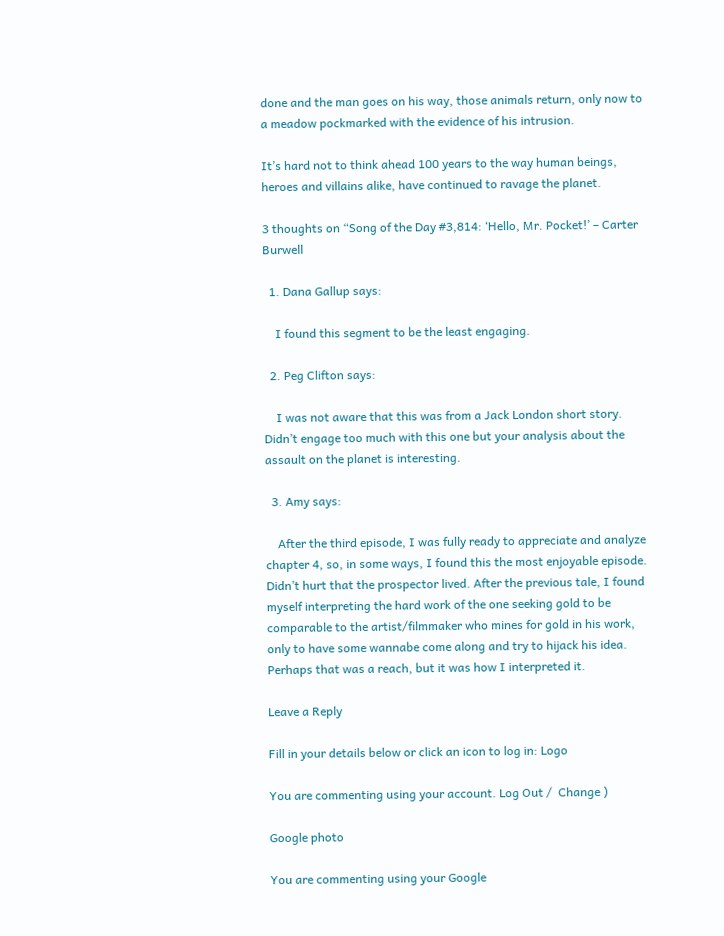done and the man goes on his way, those animals return, only now to a meadow pockmarked with the evidence of his intrusion.

It’s hard not to think ahead 100 years to the way human beings, heroes and villains alike, have continued to ravage the planet.

3 thoughts on “Song of the Day #3,814: ‘Hello, Mr. Pocket!’ – Carter Burwell

  1. Dana Gallup says:

    I found this segment to be the least engaging.

  2. Peg Clifton says:

    I was not aware that this was from a Jack London short story. Didn’t engage too much with this one but your analysis about the assault on the planet is interesting.

  3. Amy says:

    After the third episode, I was fully ready to appreciate and analyze chapter 4, so, in some ways, I found this the most enjoyable episode. Didn’t hurt that the prospector lived. After the previous tale, I found myself interpreting the hard work of the one seeking gold to be comparable to the artist/filmmaker who mines for gold in his work, only to have some wannabe come along and try to hijack his idea. Perhaps that was a reach, but it was how I interpreted it.

Leave a Reply

Fill in your details below or click an icon to log in: Logo

You are commenting using your account. Log Out /  Change )

Google photo

You are commenting using your Google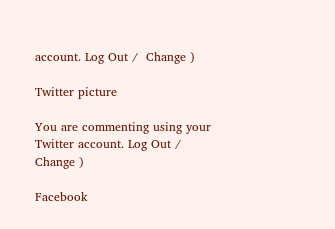account. Log Out /  Change )

Twitter picture

You are commenting using your Twitter account. Log Out /  Change )

Facebook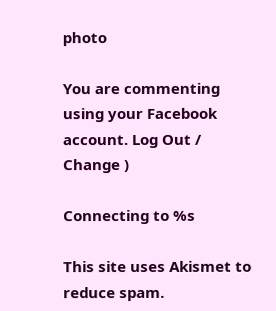photo

You are commenting using your Facebook account. Log Out /  Change )

Connecting to %s

This site uses Akismet to reduce spam.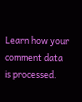Learn how your comment data is processed.